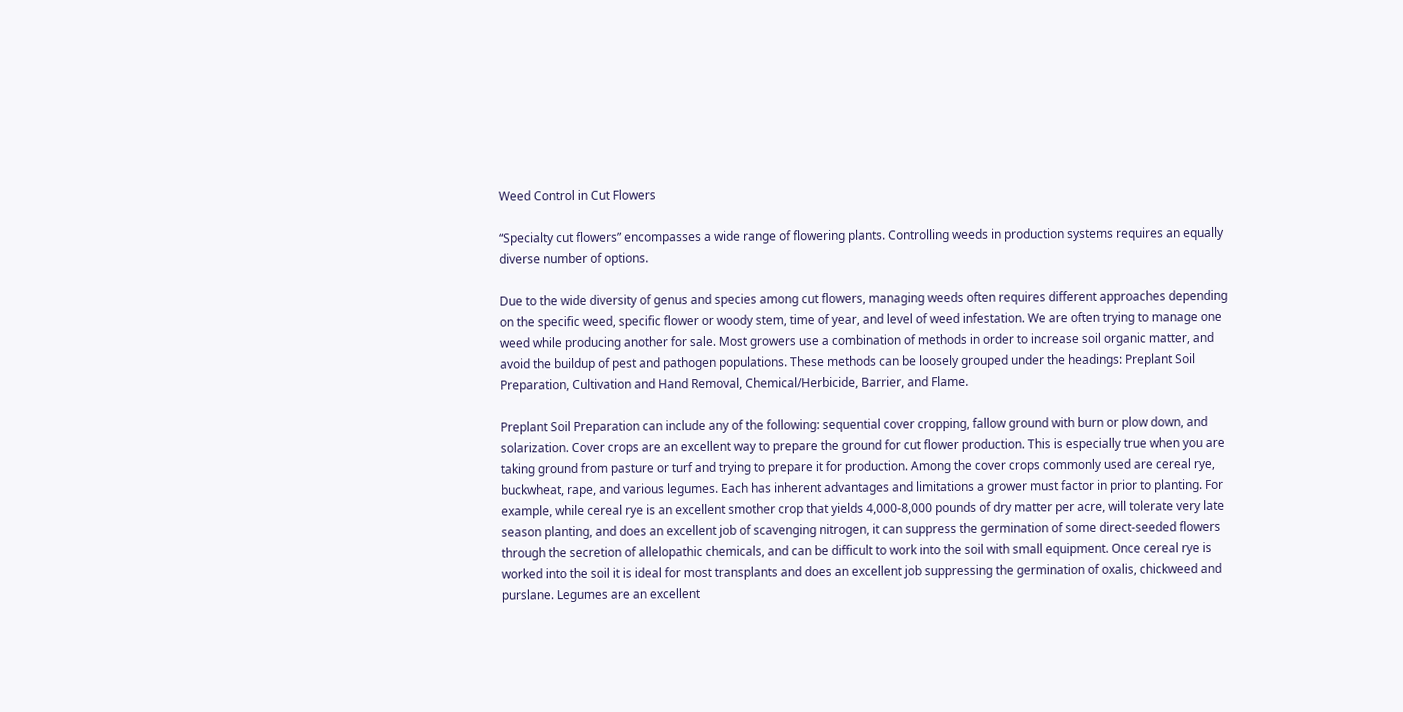Weed Control in Cut Flowers

“Specialty cut flowers” encompasses a wide range of flowering plants. Controlling weeds in production systems requires an equally diverse number of options.

Due to the wide diversity of genus and species among cut flowers, managing weeds often requires different approaches depending on the specific weed, specific flower or woody stem, time of year, and level of weed infestation. We are often trying to manage one weed while producing another for sale. Most growers use a combination of methods in order to increase soil organic matter, and avoid the buildup of pest and pathogen populations. These methods can be loosely grouped under the headings: Preplant Soil Preparation, Cultivation and Hand Removal, Chemical/Herbicide, Barrier, and Flame.

Preplant Soil Preparation can include any of the following: sequential cover cropping, fallow ground with burn or plow down, and solarization. Cover crops are an excellent way to prepare the ground for cut flower production. This is especially true when you are taking ground from pasture or turf and trying to prepare it for production. Among the cover crops commonly used are cereal rye, buckwheat, rape, and various legumes. Each has inherent advantages and limitations a grower must factor in prior to planting. For example, while cereal rye is an excellent smother crop that yields 4,000-8,000 pounds of dry matter per acre, will tolerate very late season planting, and does an excellent job of scavenging nitrogen, it can suppress the germination of some direct-seeded flowers through the secretion of allelopathic chemicals, and can be difficult to work into the soil with small equipment. Once cereal rye is worked into the soil it is ideal for most transplants and does an excellent job suppressing the germination of oxalis, chickweed and purslane. Legumes are an excellent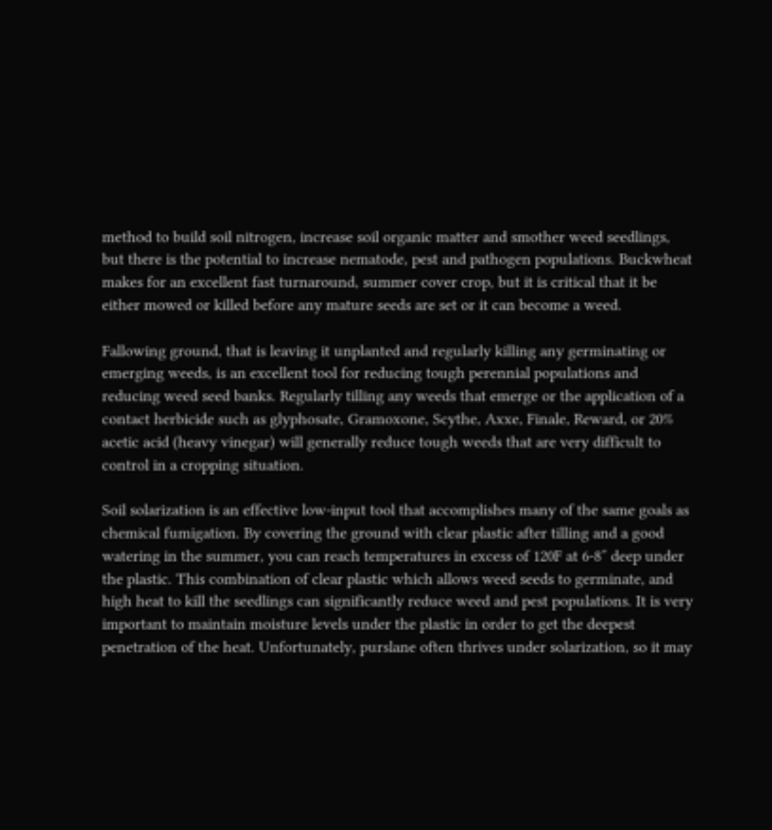method to build soil nitrogen, increase soil organic matter and smother weed seedlings, but there is the potential to increase nematode, pest and pathogen populations. Buckwheat makes for an excellent fast turnaround, summer cover crop, but it is critical that it be either mowed or killed before any mature seeds are set or it can become a weed.

Fallowing ground, that is leaving it unplanted and regularly killing any germinating or emerging weeds, is an excellent tool for reducing tough perennial populations and reducing weed seed banks. Regularly tilling any weeds that emerge or the application of a contact herbicide such as glyphosate, Gramoxone, Scythe, Axxe, Finale, Reward, or 20% acetic acid (heavy vinegar) will generally reduce tough weeds that are very difficult to control in a cropping situation.

Soil solarization is an effective low-input tool that accomplishes many of the same goals as chemical fumigation. By covering the ground with clear plastic after tilling and a good watering in the summer, you can reach temperatures in excess of 120F at 6-8″ deep under the plastic. This combination of clear plastic which allows weed seeds to germinate, and high heat to kill the seedlings can significantly reduce weed and pest populations. It is very important to maintain moisture levels under the plastic in order to get the deepest penetration of the heat. Unfortunately, purslane often thrives under solarization, so it may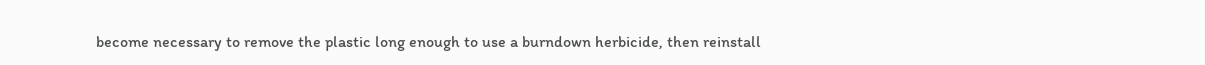become necessary to remove the plastic long enough to use a burndown herbicide, then reinstall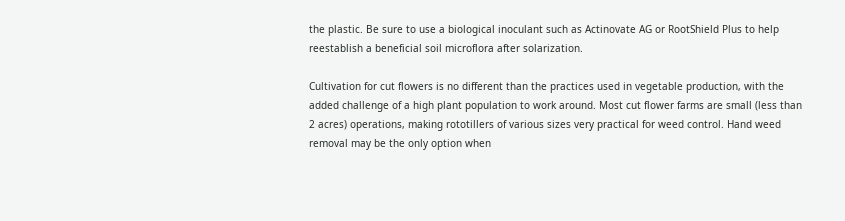the plastic. Be sure to use a biological inoculant such as Actinovate AG or RootShield Plus to help reestablish a beneficial soil microflora after solarization.

Cultivation for cut flowers is no different than the practices used in vegetable production, with the added challenge of a high plant population to work around. Most cut flower farms are small (less than 2 acres) operations, making rototillers of various sizes very practical for weed control. Hand weed removal may be the only option when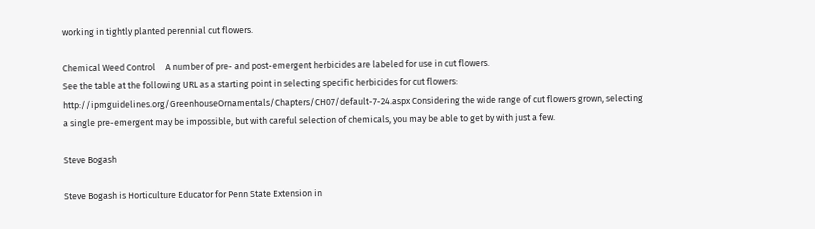working in tightly planted perennial cut flowers.

Chemical Weed Control     A number of pre- and post-emergent herbicides are labeled for use in cut flowers.
See the table at the following URL as a starting point in selecting specific herbicides for cut flowers:
http://ipmguidelines.org/GreenhouseOrnamentals/Chapters/CH07/default-7-24.aspx Considering the wide range of cut flowers grown, selecting a single pre-emergent may be impossible, but with careful selection of chemicals, you may be able to get by with just a few.

Steve Bogash

Steve Bogash is Horticulture Educator for Penn State Extension in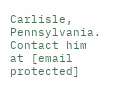Carlisle, Pennsylvania. Contact him at [email protected]